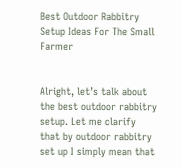Best Outdoor Rabbitry Setup Ideas For The Small Farmer


Alright, let’s talk about the best outdoor rabbitry setup. Let me clarify that by outdoor rabbitry set up I simply mean that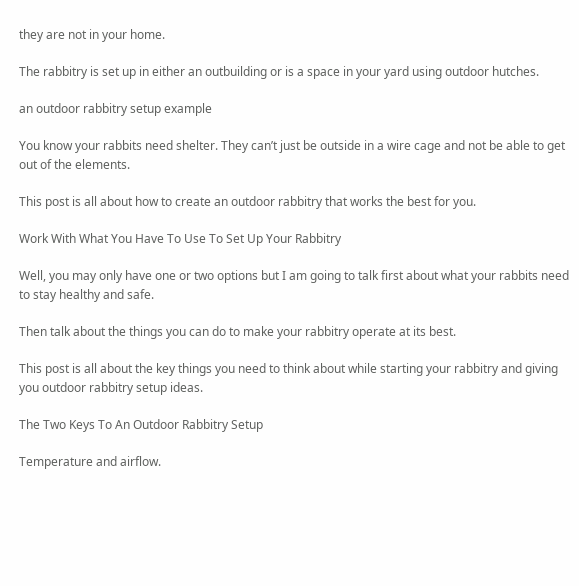they are not in your home.

The rabbitry is set up in either an outbuilding or is a space in your yard using outdoor hutches.

an outdoor rabbitry setup example

You know your rabbits need shelter. They can’t just be outside in a wire cage and not be able to get out of the elements.

This post is all about how to create an outdoor rabbitry that works the best for you.

Work With What You Have To Use To Set Up Your Rabbitry

Well, you may only have one or two options but I am going to talk first about what your rabbits need to stay healthy and safe.

Then talk about the things you can do to make your rabbitry operate at its best.

This post is all about the key things you need to think about while starting your rabbitry and giving you outdoor rabbitry setup ideas.

The Two Keys To An Outdoor Rabbitry Setup

Temperature and airflow.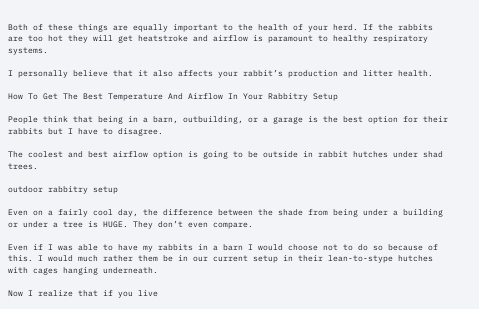Both of these things are equally important to the health of your herd. If the rabbits are too hot they will get heatstroke and airflow is paramount to healthy respiratory systems.

I personally believe that it also affects your rabbit’s production and litter health.

How To Get The Best Temperature And Airflow In Your Rabbitry Setup

People think that being in a barn, outbuilding, or a garage is the best option for their rabbits but I have to disagree.

The coolest and best airflow option is going to be outside in rabbit hutches under shad trees.

outdoor rabbitry setup

Even on a fairly cool day, the difference between the shade from being under a building or under a tree is HUGE. They don’t even compare.

Even if I was able to have my rabbits in a barn I would choose not to do so because of this. I would much rather them be in our current setup in their lean-to-stype hutches with cages hanging underneath.

Now I realize that if you live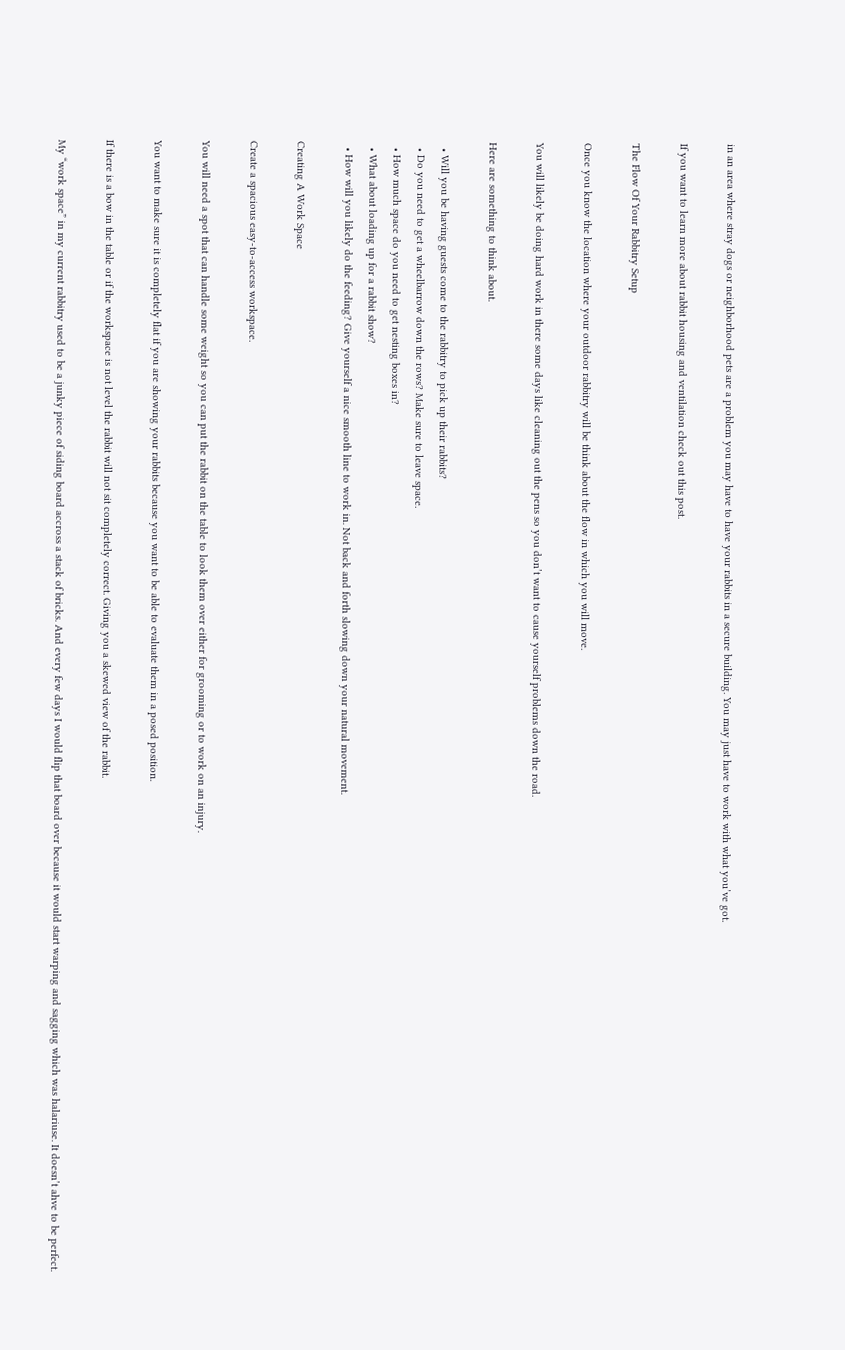in an area where stray dogs or neighborhood pets are a problem you may have to have your rabbits in a secure building. You may just have to work with what you’ve got.

If you want to learn more about rabbit housing and ventilation check out this post.

The Flow Of Your Rabbitry Setup

Once you know the location where your outdoor rabbitry will be think about the flow in which you will move.

You will likely be doing hard work in there some days like cleaning out the pens so you don’t want to cause yourself problems down the road.

Here are something to think about.

  • Will you be having guests come to the rabbitry to pick up their rabbits?
  • Do you need to get a wheelbarrow down the rows? Make sure to leave space.
  • How much space do you need to get nesting boxes in?
  • What about loading up for a rabbit show?
  • How will you likely do the feeding? Give yourself a nice smooth line to work in. Not back and forth slowing down your natural movement.

Creating A Work Space

Create a spacious easy-to-access workspace.

You will need a spot that can handle some weight so you can put the rabbit on the table to look them over either for grooming or to work on an injury.

You want to make sure it is completely flat if you are showing your rabbits because you want to be able to evaluate them in a posed position.

If there is a bow in the table or if the workspace is not level the rabbit will not sit completely correct. Giving you a skewed view of the rabbit.

My “work space” in my current rabbitry used to be a junky piece of siding board accross a stack of bricks. And every few days I would flip that board over because it would start warping and sagging which was halariuse. It doesn’t ahve to be perfect.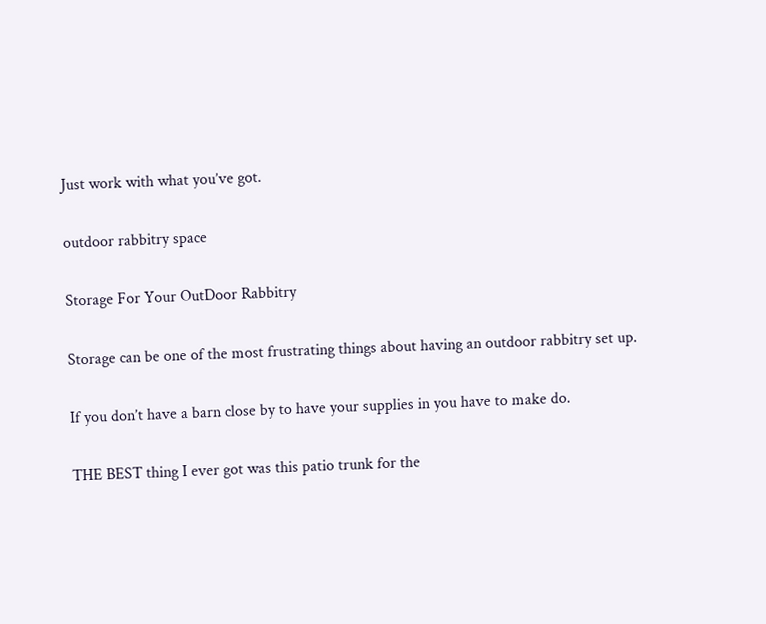Just work with what you’ve got.

outdoor rabbitry space

Storage For Your OutDoor Rabbitry

Storage can be one of the most frustrating things about having an outdoor rabbitry set up.

If you don’t have a barn close by to have your supplies in you have to make do.

THE BEST thing I ever got was this patio trunk for the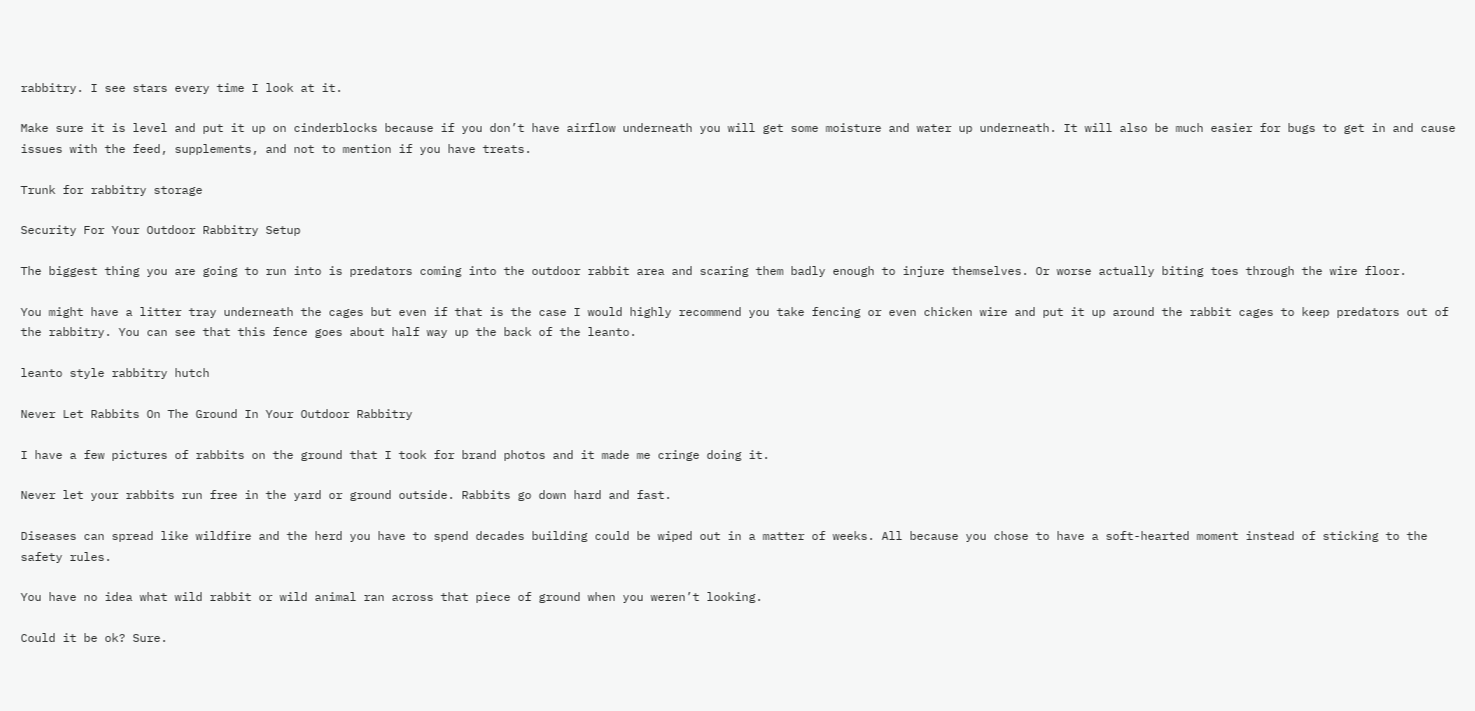rabbitry. I see stars every time I look at it.

Make sure it is level and put it up on cinderblocks because if you don’t have airflow underneath you will get some moisture and water up underneath. It will also be much easier for bugs to get in and cause issues with the feed, supplements, and not to mention if you have treats.

Trunk for rabbitry storage

Security For Your Outdoor Rabbitry Setup

The biggest thing you are going to run into is predators coming into the outdoor rabbit area and scaring them badly enough to injure themselves. Or worse actually biting toes through the wire floor.

You might have a litter tray underneath the cages but even if that is the case I would highly recommend you take fencing or even chicken wire and put it up around the rabbit cages to keep predators out of the rabbitry. You can see that this fence goes about half way up the back of the leanto.

leanto style rabbitry hutch

Never Let Rabbits On The Ground In Your Outdoor Rabbitry

I have a few pictures of rabbits on the ground that I took for brand photos and it made me cringe doing it.

Never let your rabbits run free in the yard or ground outside. Rabbits go down hard and fast.

Diseases can spread like wildfire and the herd you have to spend decades building could be wiped out in a matter of weeks. All because you chose to have a soft-hearted moment instead of sticking to the safety rules.

You have no idea what wild rabbit or wild animal ran across that piece of ground when you weren’t looking.

Could it be ok? Sure.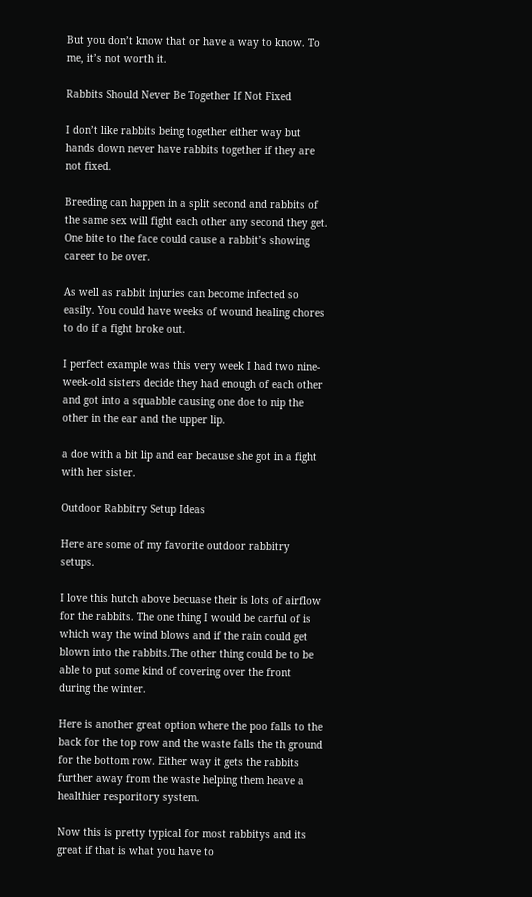But you don’t know that or have a way to know. To me, it’s not worth it.

Rabbits Should Never Be Together If Not Fixed

I don’t like rabbits being together either way but hands down never have rabbits together if they are not fixed.

Breeding can happen in a split second and rabbits of the same sex will fight each other any second they get. One bite to the face could cause a rabbit’s showing career to be over.

As well as rabbit injuries can become infected so easily. You could have weeks of wound healing chores to do if a fight broke out.

I perfect example was this very week I had two nine-week-old sisters decide they had enough of each other and got into a squabble causing one doe to nip the other in the ear and the upper lip.

a doe with a bit lip and ear because she got in a fight with her sister.

Outdoor Rabbitry Setup Ideas

Here are some of my favorite outdoor rabbitry setups.

I love this hutch above becuase their is lots of airflow for the rabbits. The one thing I would be carful of is which way the wind blows and if the rain could get blown into the rabbits.The other thing could be to be able to put some kind of covering over the front during the winter.

Here is another great option where the poo falls to the back for the top row and the waste falls the th ground for the bottom row. Either way it gets the rabbits further away from the waste helping them heave a healthier resporitory system.

Now this is pretty typical for most rabbitys and its great if that is what you have to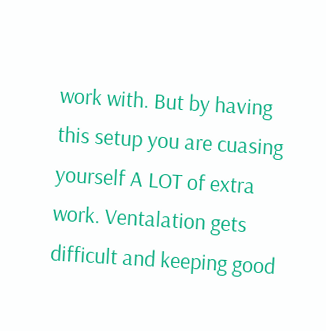work with. But by having this setup you are cuasing yourself A LOT of extra work. Ventalation gets difficult and keeping good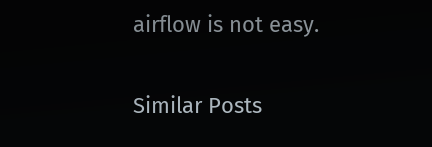airflow is not easy.

Similar Posts